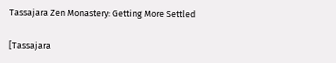Tassajara Zen Monastery: Getting More Settled

[Tassajara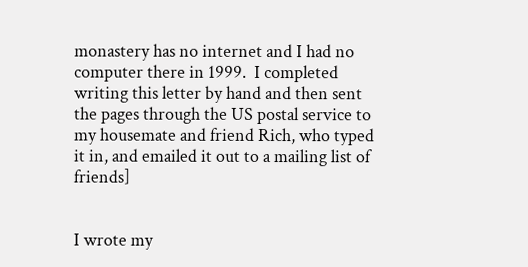monastery has no internet and I had no computer there in 1999.  I completed writing this letter by hand and then sent the pages through the US postal service to my housemate and friend Rich, who typed it in, and emailed it out to a mailing list of friends]


I wrote my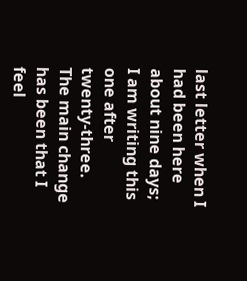last letter when I had been here about nine days; I am writing this one after twenty-three. The main change has been that I feel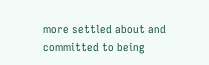more settled about and committed to being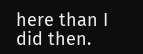here than I did then.